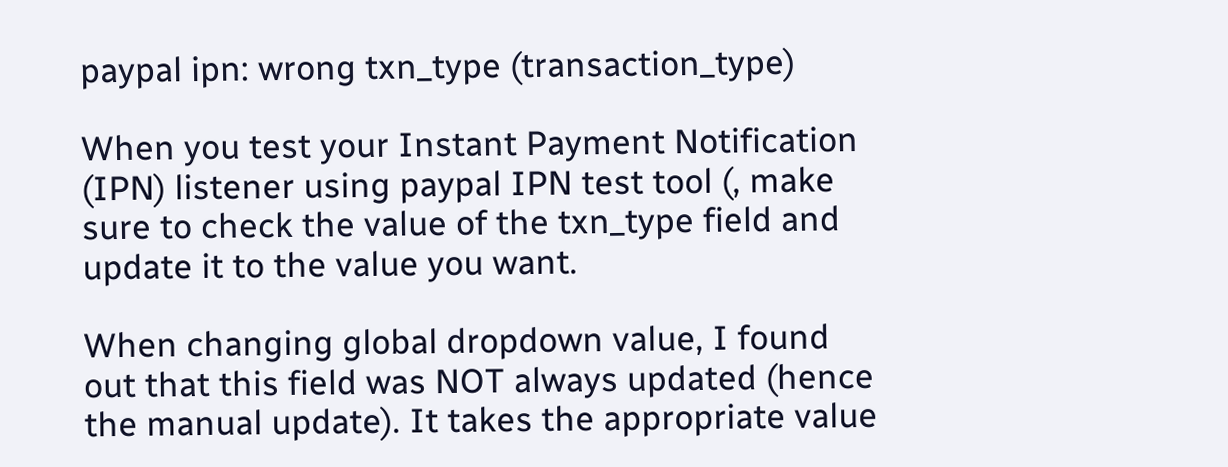paypal ipn: wrong txn_type (transaction_type)

When you test your Instant Payment Notification (IPN) listener using paypal IPN test tool (, make sure to check the value of the txn_type field and update it to the value you want.

When changing global dropdown value, I found out that this field was NOT always updated (hence the manual update). It takes the appropriate value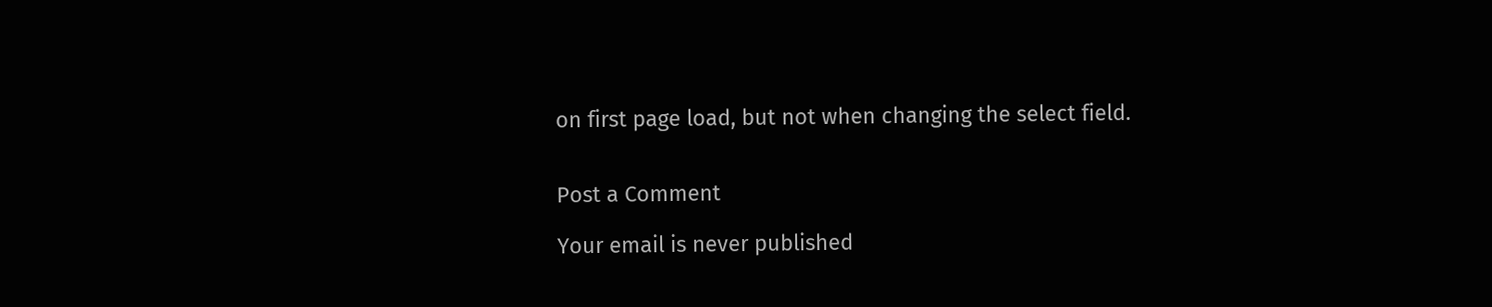on first page load, but not when changing the select field.


Post a Comment

Your email is never published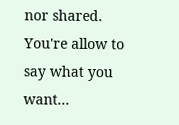nor shared. You're allow to say what you want...